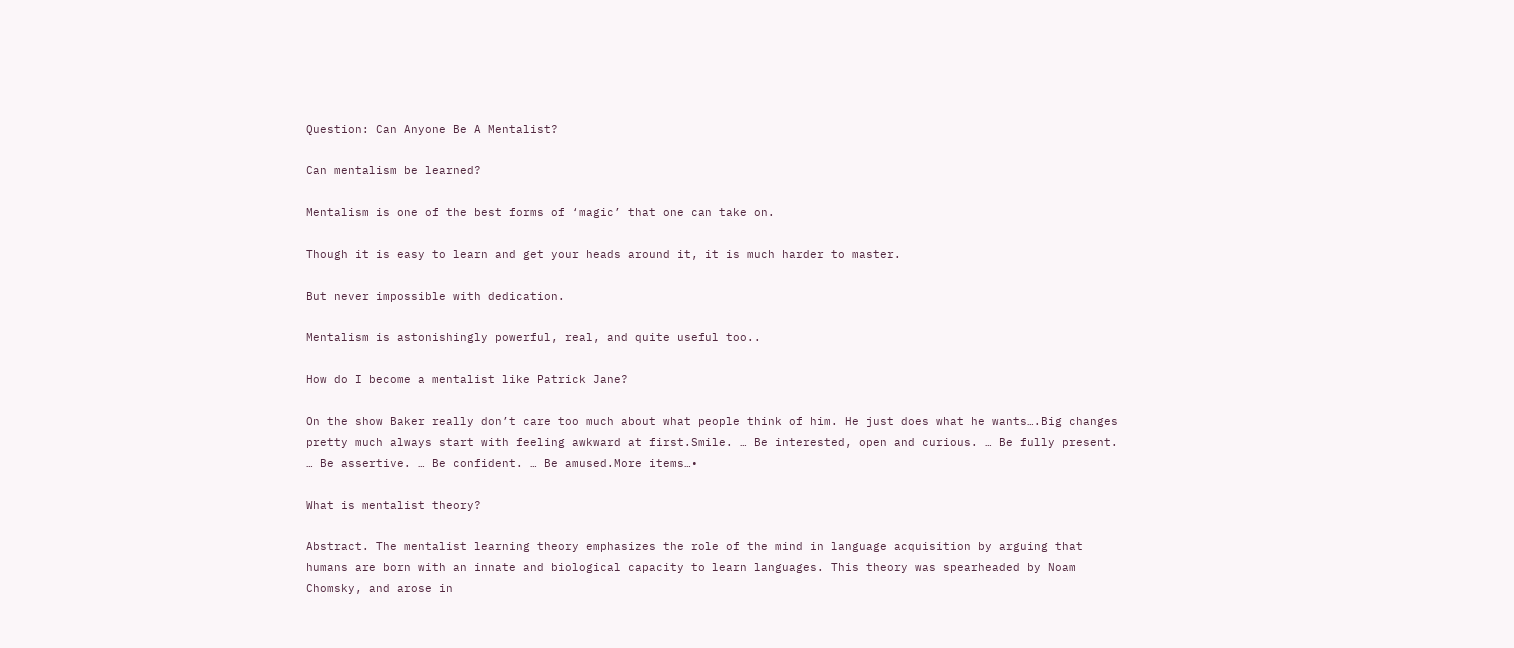Question: Can Anyone Be A Mentalist?

Can mentalism be learned?

Mentalism is one of the best forms of ‘magic’ that one can take on.

Though it is easy to learn and get your heads around it, it is much harder to master.

But never impossible with dedication.

Mentalism is astonishingly powerful, real, and quite useful too..

How do I become a mentalist like Patrick Jane?

On the show Baker really don’t care too much about what people think of him. He just does what he wants….Big changes pretty much always start with feeling awkward at first.Smile. … Be interested, open and curious. … Be fully present. … Be assertive. … Be confident. … Be amused.More items…•

What is mentalist theory?

Abstract. The mentalist learning theory emphasizes the role of the mind in language acquisition by arguing that humans are born with an innate and biological capacity to learn languages. This theory was spearheaded by Noam Chomsky, and arose in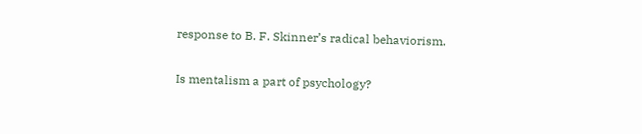response to B. F. Skinner’s radical behaviorism.

Is mentalism a part of psychology?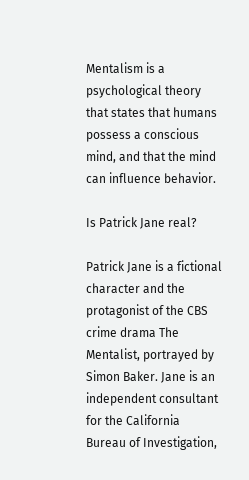Mentalism is a psychological theory that states that humans possess a conscious mind, and that the mind can influence behavior.

Is Patrick Jane real?

Patrick Jane is a fictional character and the protagonist of the CBS crime drama The Mentalist, portrayed by Simon Baker. Jane is an independent consultant for the California Bureau of Investigation,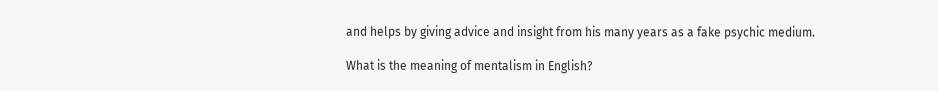and helps by giving advice and insight from his many years as a fake psychic medium.

What is the meaning of mentalism in English?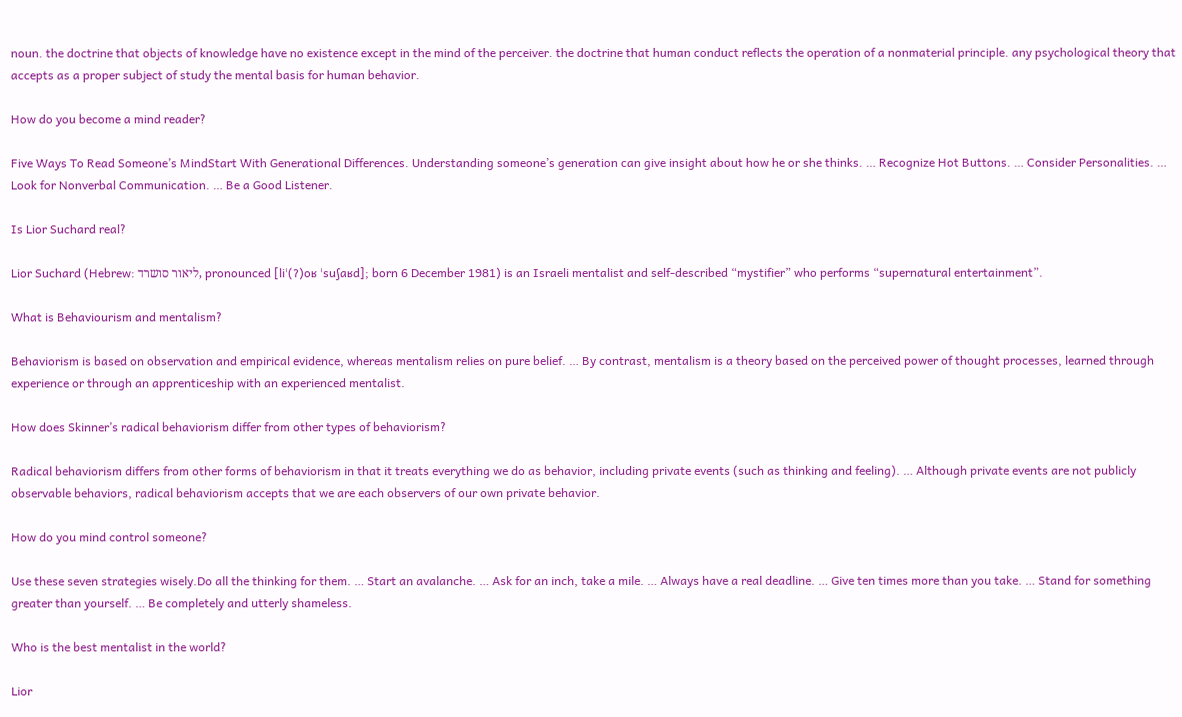noun. the doctrine that objects of knowledge have no existence except in the mind of the perceiver. the doctrine that human conduct reflects the operation of a nonmaterial principle. any psychological theory that accepts as a proper subject of study the mental basis for human behavior.

How do you become a mind reader?

Five Ways To Read Someone’s MindStart With Generational Differences. Understanding someone’s generation can give insight about how he or she thinks. … Recognize Hot Buttons. … Consider Personalities. … Look for Nonverbal Communication. … Be a Good Listener.

Is Lior Suchard real?

Lior Suchard (Hebrew: ליאור סושרד, pronounced [liˈ(ʔ)oʁ ˈsuʃaʁd]; born 6 December 1981) is an Israeli mentalist and self-described “mystifier” who performs “supernatural entertainment”.

What is Behaviourism and mentalism?

Behaviorism is based on observation and empirical evidence, whereas mentalism relies on pure belief. … By contrast, mentalism is a theory based on the perceived power of thought processes, learned through experience or through an apprenticeship with an experienced mentalist.

How does Skinner’s radical behaviorism differ from other types of behaviorism?

Radical behaviorism differs from other forms of behaviorism in that it treats everything we do as behavior, including private events (such as thinking and feeling). … Although private events are not publicly observable behaviors, radical behaviorism accepts that we are each observers of our own private behavior.

How do you mind control someone?

Use these seven strategies wisely.Do all the thinking for them. … Start an avalanche. … Ask for an inch, take a mile. … Always have a real deadline. … Give ten times more than you take. … Stand for something greater than yourself. … Be completely and utterly shameless.

Who is the best mentalist in the world?

Lior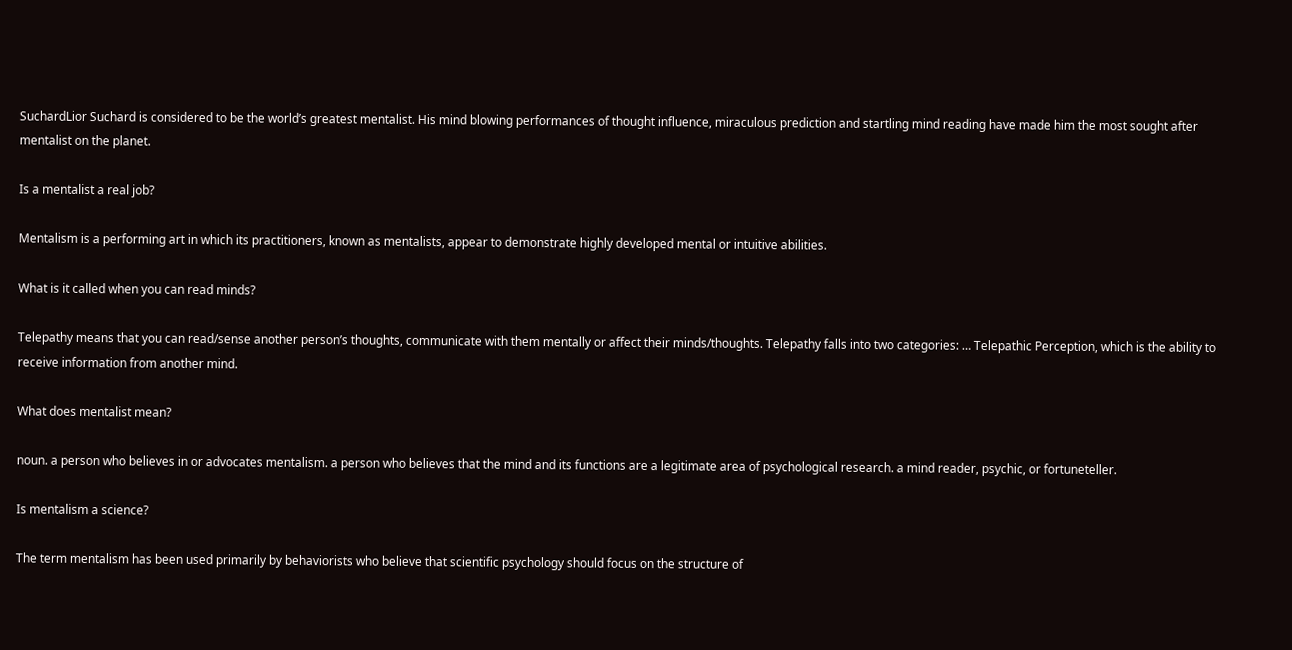SuchardLior Suchard is considered to be the world’s greatest mentalist. His mind blowing performances of thought influence, miraculous prediction and startling mind reading have made him the most sought after mentalist on the planet.

Is a mentalist a real job?

Mentalism is a performing art in which its practitioners, known as mentalists, appear to demonstrate highly developed mental or intuitive abilities.

What is it called when you can read minds?

Telepathy means that you can read/sense another person’s thoughts, communicate with them mentally or affect their minds/thoughts. Telepathy falls into two categories: … Telepathic Perception, which is the ability to receive information from another mind.

What does mentalist mean?

noun. a person who believes in or advocates mentalism. a person who believes that the mind and its functions are a legitimate area of psychological research. a mind reader, psychic, or fortuneteller.

Is mentalism a science?

The term mentalism has been used primarily by behaviorists who believe that scientific psychology should focus on the structure of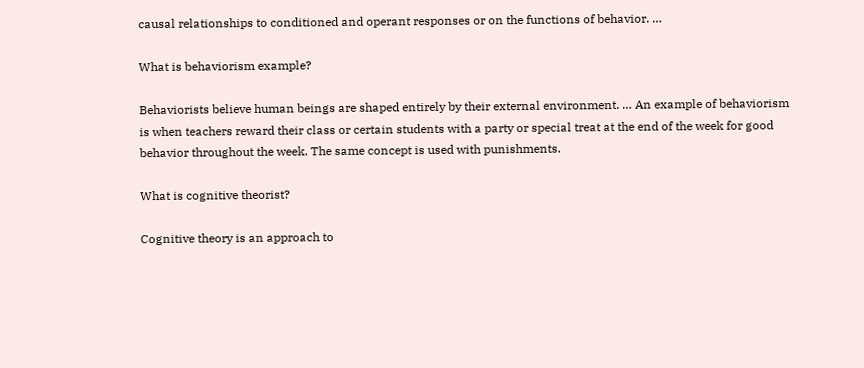causal relationships to conditioned and operant responses or on the functions of behavior. …

What is behaviorism example?

Behaviorists believe human beings are shaped entirely by their external environment. … An example of behaviorism is when teachers reward their class or certain students with a party or special treat at the end of the week for good behavior throughout the week. The same concept is used with punishments.

What is cognitive theorist?

Cognitive theory is an approach to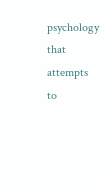psychology that attempts to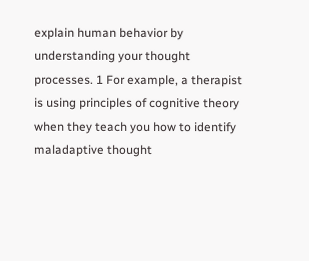explain human behavior by understanding your thought processes. 1 For example, a therapist is using principles of cognitive theory when they teach you how to identify maladaptive thought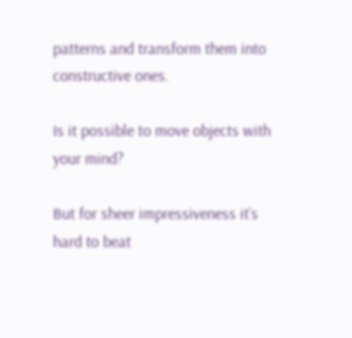patterns and transform them into constructive ones.

Is it possible to move objects with your mind?

But for sheer impressiveness it’s hard to beat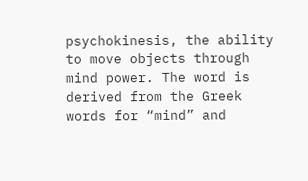psychokinesis, the ability to move objects through mind power. The word is derived from the Greek words for “mind” and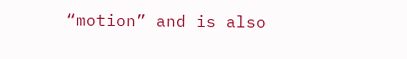“motion” and is also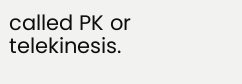called PK or telekinesis.